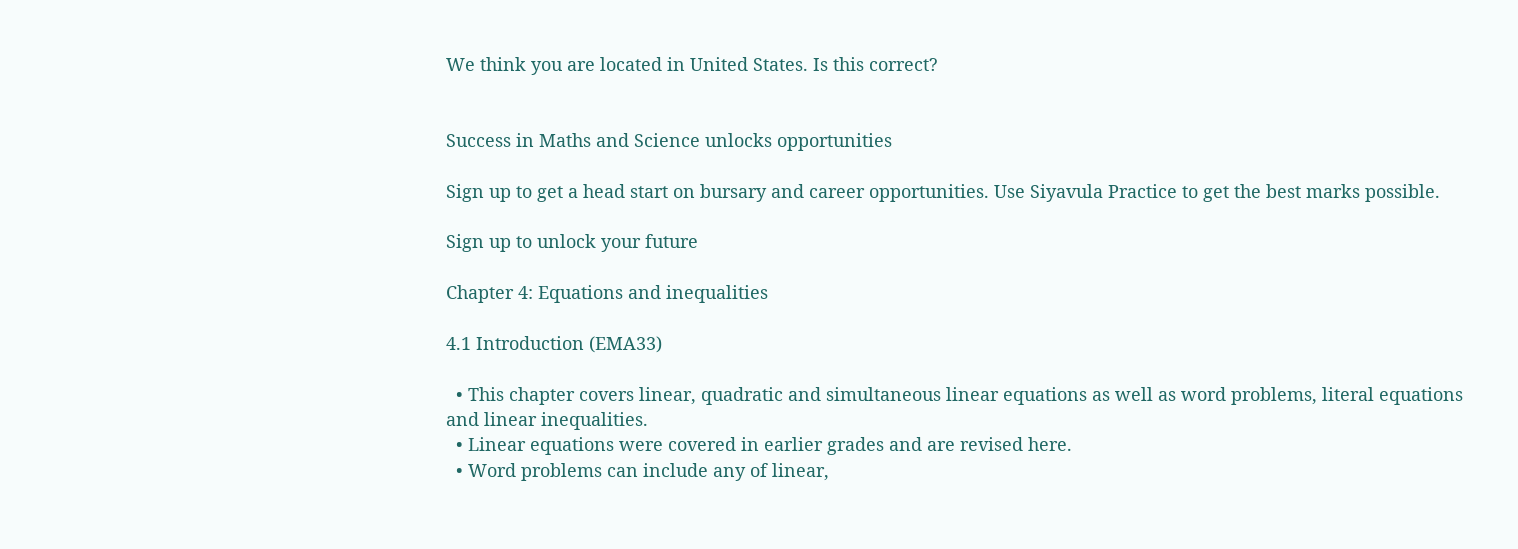We think you are located in United States. Is this correct?


Success in Maths and Science unlocks opportunities

Sign up to get a head start on bursary and career opportunities. Use Siyavula Practice to get the best marks possible.

Sign up to unlock your future

Chapter 4: Equations and inequalities

4.1 Introduction (EMA33)

  • This chapter covers linear, quadratic and simultaneous linear equations as well as word problems, literal equations and linear inequalities.
  • Linear equations were covered in earlier grades and are revised here.
  • Word problems can include any of linear,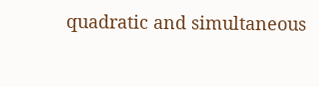quadratic and simultaneous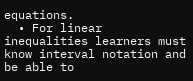equations.
  • For linear inequalities learners must know interval notation and be able to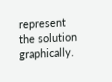represent the solution graphically.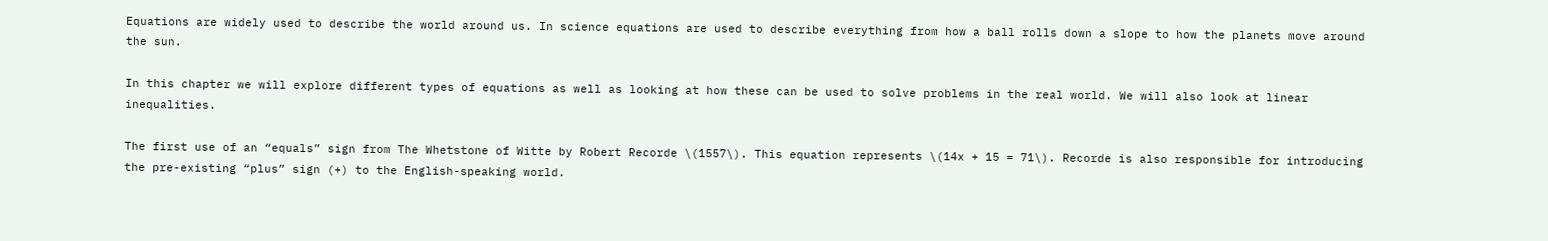Equations are widely used to describe the world around us. In science equations are used to describe everything from how a ball rolls down a slope to how the planets move around the sun.

In this chapter we will explore different types of equations as well as looking at how these can be used to solve problems in the real world. We will also look at linear inequalities.

The first use of an “equals” sign from The Whetstone of Witte by Robert Recorde \(1557\). This equation represents \(14x + 15 = 71\). Recorde is also responsible for introducing the pre-existing “plus” sign (+) to the English-speaking world.